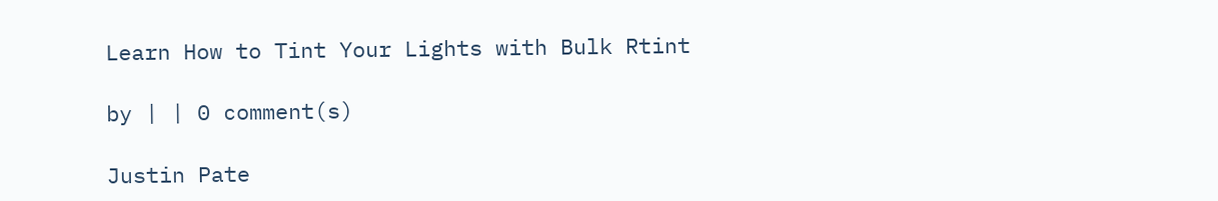Learn How to Tint Your Lights with Bulk Rtint

by | | 0 comment(s)

Justin Pate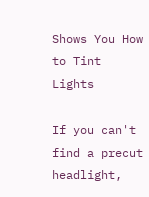Shows You How to Tint Lights

If you can't find a precut headlight,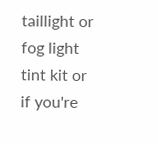taillight or fog light tint kit or if you're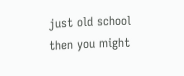just old school then you might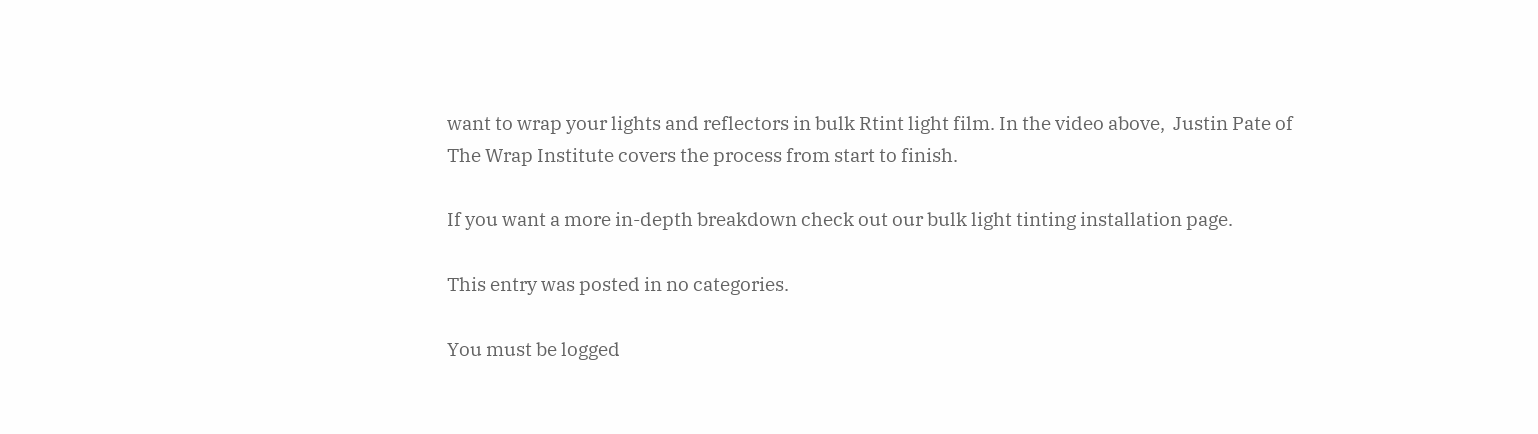want to wrap your lights and reflectors in bulk Rtint light film. In the video above,  Justin Pate of The Wrap Institute covers the process from start to finish.

If you want a more in-depth breakdown check out our bulk light tinting installation page.

This entry was posted in no categories.

You must be logged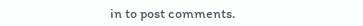in to post comments.